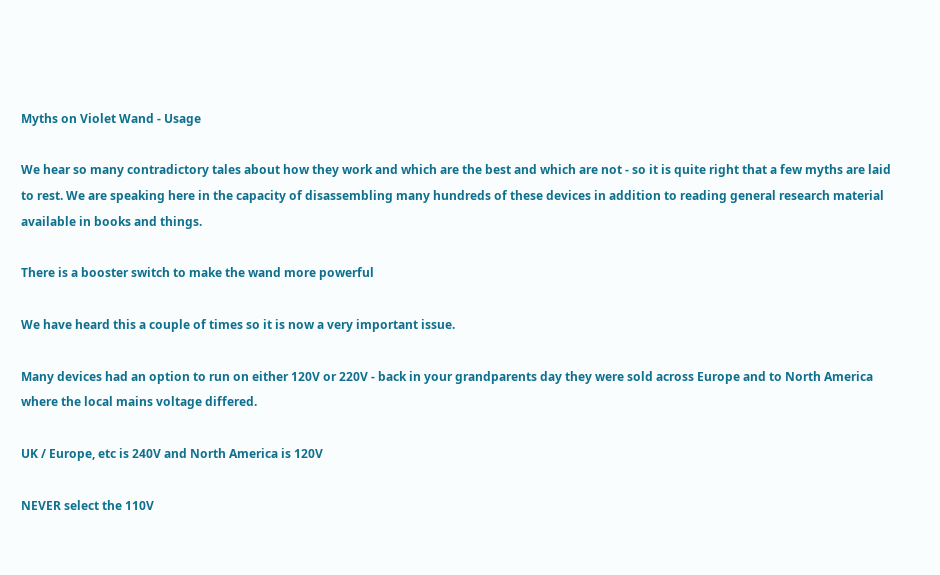Myths on Violet Wand - Usage

We hear so many contradictory tales about how they work and which are the best and which are not - so it is quite right that a few myths are laid to rest. We are speaking here in the capacity of disassembling many hundreds of these devices in addition to reading general research material available in books and things.

There is a booster switch to make the wand more powerful

We have heard this a couple of times so it is now a very important issue.

Many devices had an option to run on either 120V or 220V - back in your grandparents day they were sold across Europe and to North America where the local mains voltage differed.

UK / Europe, etc is 240V and North America is 120V

NEVER select the 110V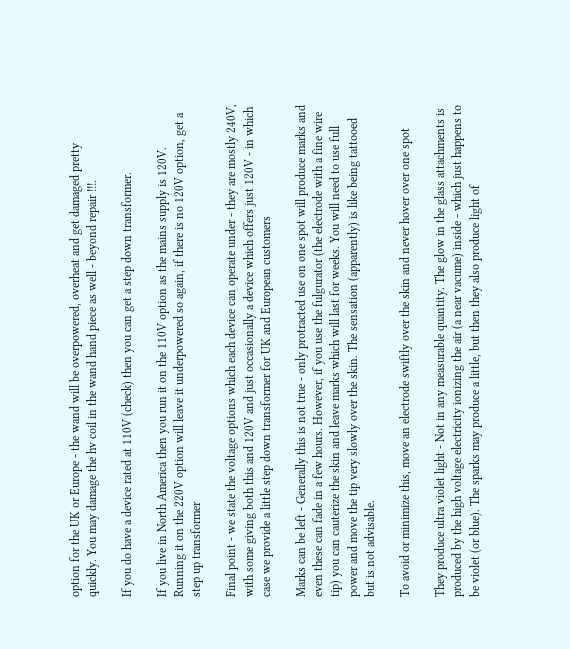option for the UK or Europe - the wand will be overpowered, overheat and get damaged pretty quickly. You may damage the hv coil in the wand hand piece as well - beyond repair !!!.

If you do have a device rated at 110V (check) then you can get a step down transformer.

If you live in North America then you run it on the 110V option as the mains supply is 120V. Running it on the 220V option will leave it underpowered so again, if there is no 120V option, get a step up transformer

Final point - we state the voltage options which each device can operate under - they are mostly 240V, with some giving both this and 120V and just occasionally a device which offers just 120V - in which case we provide a little step down transformer for UK and European customers

Marks can be left - Generally this is not true - only protracted use on one spot will produce marks and even these can fade in a few hours. However, if you use the fulgurator (the electrode with a fine wire tip) you can cauterize the skin and leave marks which will last for weeks. You will need to use full power and move the tip very slowly over the skin. The sensation (apparently) is like being tattooed but is not advisable.

To avoid or minimize this, move an electrode swiftly over the skin and never hover over one spot

They produce ultra violet light - Not in any measurable quantity. The glow in the glass attachments is produced by the high voltage electricity ionizing the air (a near vacume) inside - which just happens to be violet (or blue). The sparks may produce a little, but then they also produce light of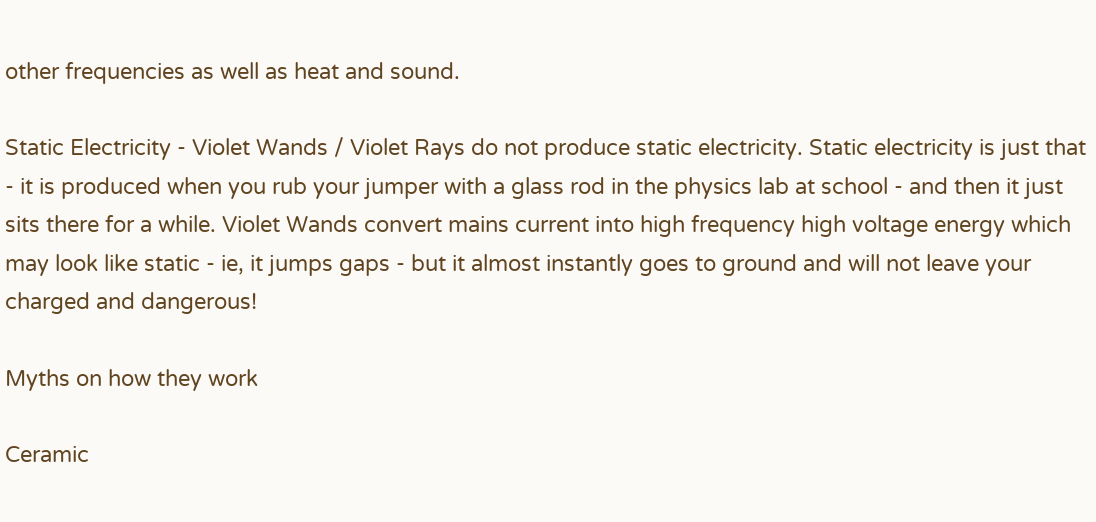other frequencies as well as heat and sound.

Static Electricity - Violet Wands / Violet Rays do not produce static electricity. Static electricity is just that - it is produced when you rub your jumper with a glass rod in the physics lab at school - and then it just sits there for a while. Violet Wands convert mains current into high frequency high voltage energy which may look like static - ie, it jumps gaps - but it almost instantly goes to ground and will not leave your charged and dangerous!

Myths on how they work

Ceramic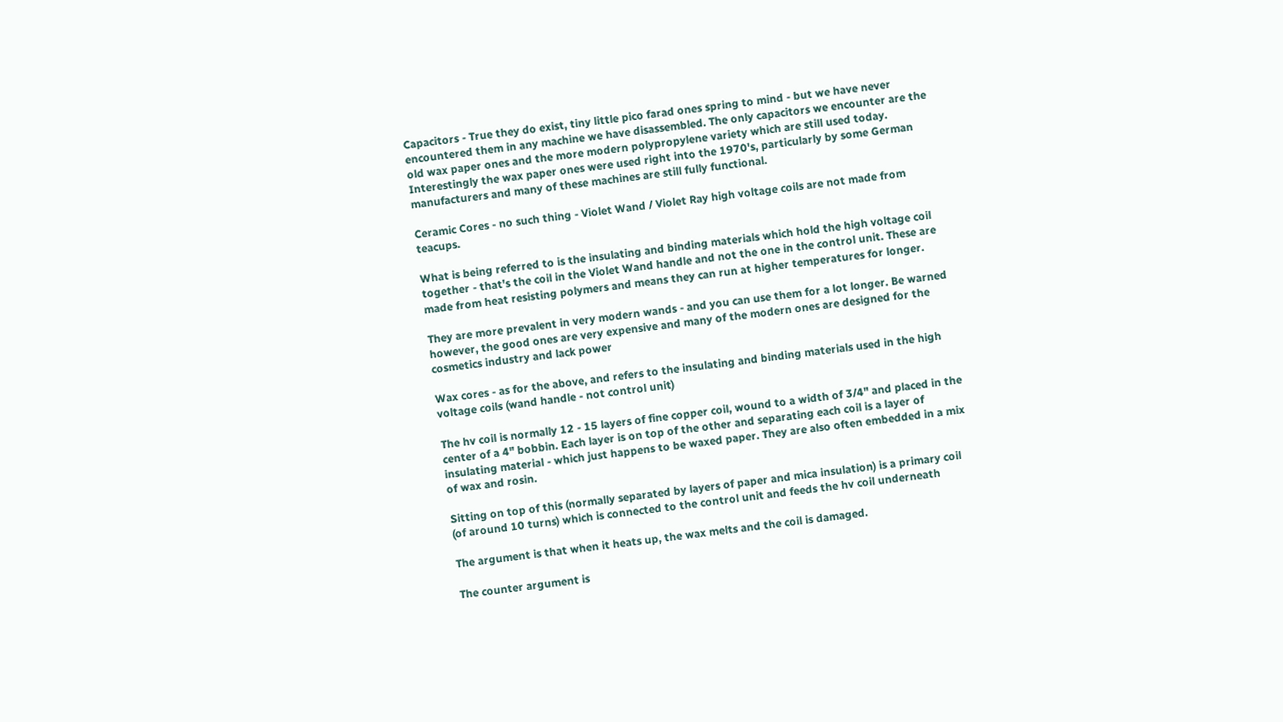Capacitors - True they do exist, tiny little pico farad ones spring to mind - but we have never encountered them in any machine we have disassembled. The only capacitors we encounter are the old wax paper ones and the more modern polypropylene variety which are still used today. Interestingly the wax paper ones were used right into the 1970's, particularly by some German manufacturers and many of these machines are still fully functional.

Ceramic Cores - no such thing - Violet Wand / Violet Ray high voltage coils are not made from teacups.

What is being referred to is the insulating and binding materials which hold the high voltage coil together - that's the coil in the Violet Wand handle and not the one in the control unit. These are made from heat resisting polymers and means they can run at higher temperatures for longer.

They are more prevalent in very modern wands - and you can use them for a lot longer. Be warned however, the good ones are very expensive and many of the modern ones are designed for the cosmetics industry and lack power

Wax cores - as for the above, and refers to the insulating and binding materials used in the high voltage coils (wand handle - not control unit)

The hv coil is normally 12 - 15 layers of fine copper coil, wound to a width of 3/4" and placed in the center of a 4" bobbin. Each layer is on top of the other and separating each coil is a layer of insulating material - which just happens to be waxed paper. They are also often embedded in a mix of wax and rosin.

Sitting on top of this (normally separated by layers of paper and mica insulation) is a primary coil (of around 10 turns) which is connected to the control unit and feeds the hv coil underneath

The argument is that when it heats up, the wax melts and the coil is damaged.

The counter argument is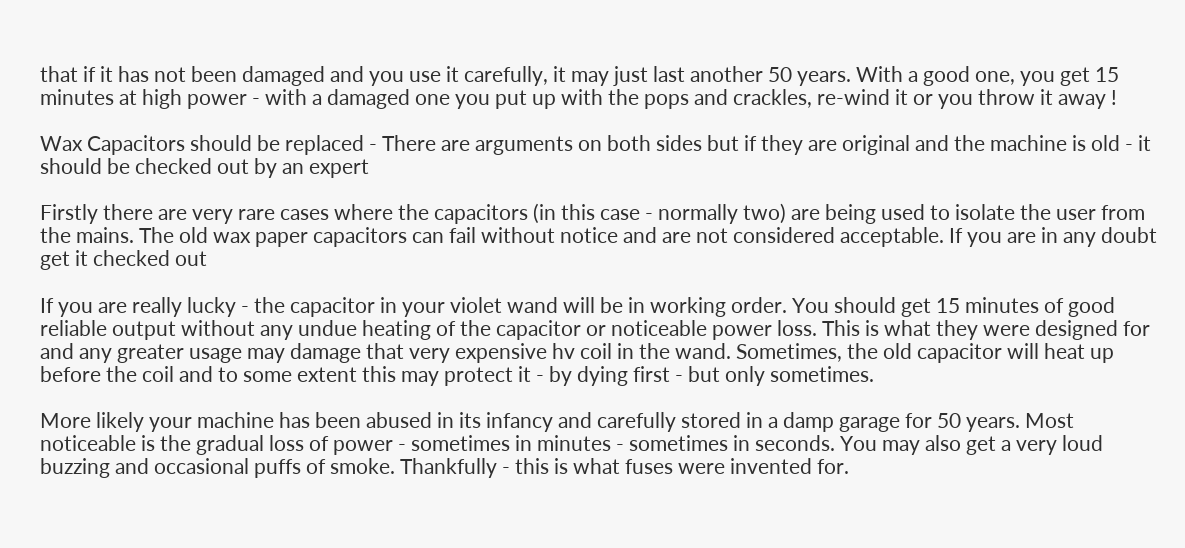that if it has not been damaged and you use it carefully, it may just last another 50 years. With a good one, you get 15 minutes at high power - with a damaged one you put up with the pops and crackles, re-wind it or you throw it away !

Wax Capacitors should be replaced - There are arguments on both sides but if they are original and the machine is old - it should be checked out by an expert

Firstly there are very rare cases where the capacitors (in this case - normally two) are being used to isolate the user from the mains. The old wax paper capacitors can fail without notice and are not considered acceptable. If you are in any doubt get it checked out

If you are really lucky - the capacitor in your violet wand will be in working order. You should get 15 minutes of good reliable output without any undue heating of the capacitor or noticeable power loss. This is what they were designed for and any greater usage may damage that very expensive hv coil in the wand. Sometimes, the old capacitor will heat up before the coil and to some extent this may protect it - by dying first - but only sometimes.

More likely your machine has been abused in its infancy and carefully stored in a damp garage for 50 years. Most noticeable is the gradual loss of power - sometimes in minutes - sometimes in seconds. You may also get a very loud buzzing and occasional puffs of smoke. Thankfully - this is what fuses were invented for.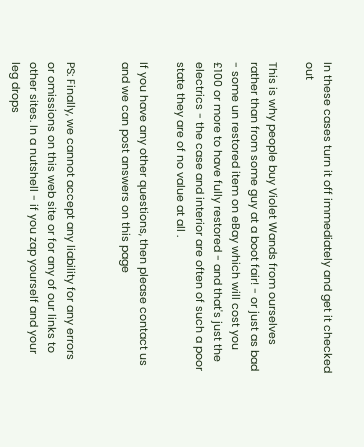In these cases turn it off immediately and get it checked out

This is why people buy Violet Wands from ourselves rather than from some guy at a boot fair! - or just as bad - some un restored item on eBay which will cost you £100 or more to have fully restored - and that's just the electrics - the case and interior are often of such a poor state they are of no value at all .

If you have any other questions, then please contact us and we can post answers on this page


PS: Finally, we cannot accept any liability for any errors or omissions on this web site or for any of our links to other sites. In a nutshell - if you zap yourself and your leg drops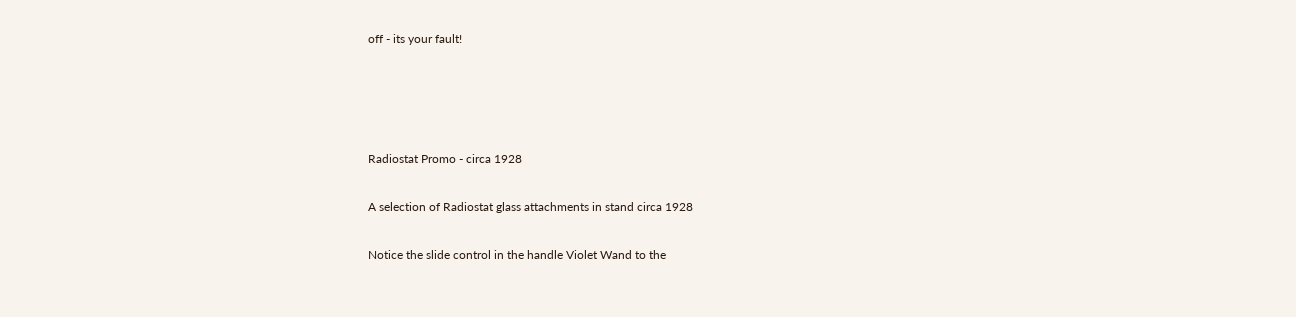off - its your fault!




Radiostat Promo - circa 1928

A selection of Radiostat glass attachments in stand circa 1928

Notice the slide control in the handle Violet Wand to the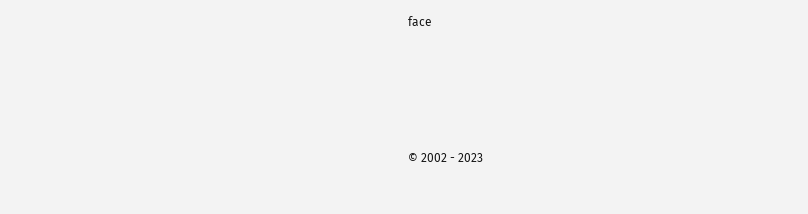face





© 2002 - 2023